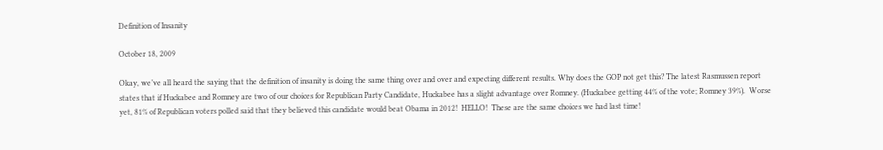Definition of Insanity

October 18, 2009

Okay, we’ve all heard the saying that the definition of insanity is doing the same thing over and over and expecting different results. Why does the GOP not get this? The latest Rasmussen report states that if Huckabee and Romney are two of our choices for Republican Party Candidate, Huckabee has a slight advantage over Romney. (Huckabee getting 44% of the vote; Romney 39%).  Worse yet, 81% of Republican voters polled said that they believed this candidate would beat Obama in 2012!  HELLO!  These are the same choices we had last time!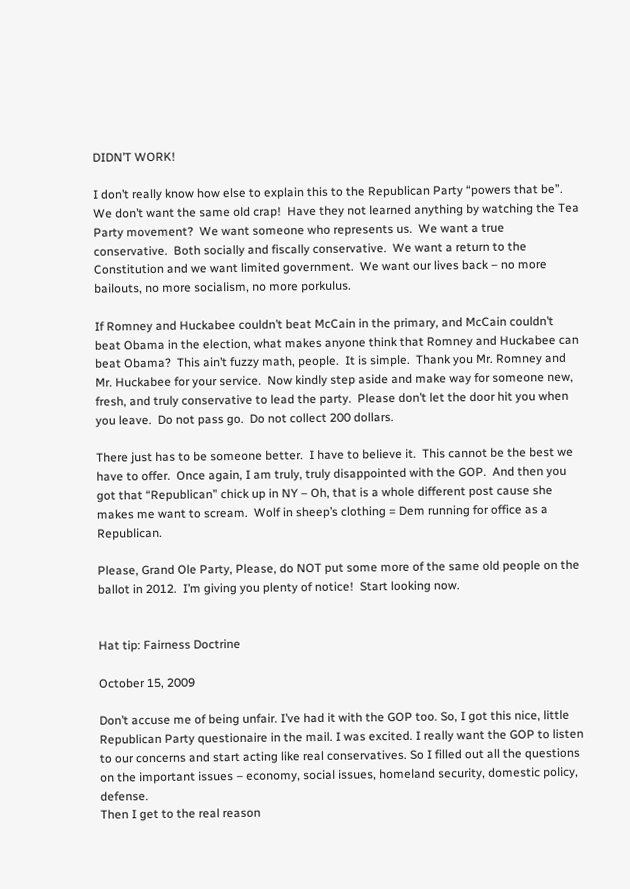DIDN’T WORK!

I don’t really know how else to explain this to the Republican Party “powers that be”.  We don’t want the same old crap!  Have they not learned anything by watching the Tea Party movement?  We want someone who represents us.  We want a true conservative.  Both socially and fiscally conservative.  We want a return to the Constitution and we want limited government.  We want our lives back – no more bailouts, no more socialism, no more porkulus.

If Romney and Huckabee couldn’t beat McCain in the primary, and McCain couldn’t beat Obama in the election, what makes anyone think that Romney and Huckabee can beat Obama?  This ain’t fuzzy math, people.  It is simple.  Thank you Mr. Romney and Mr. Huckabee for your service.  Now kindly step aside and make way for someone new, fresh, and truly conservative to lead the party.  Please don’t let the door hit you when you leave.  Do not pass go.  Do not collect 200 dollars.

There just has to be someone better.  I have to believe it.  This cannot be the best we have to offer.  Once again, I am truly, truly disappointed with the GOP.  And then you got that “Republican” chick up in NY – Oh, that is a whole different post cause she makes me want to scream.  Wolf in sheep’s clothing = Dem running for office as a Republican.

Please, Grand Ole Party, Please, do NOT put some more of the same old people on the ballot in 2012.  I’m giving you plenty of notice!  Start looking now.


Hat tip: Fairness Doctrine

October 15, 2009

Don’t accuse me of being unfair. I’ve had it with the GOP too. So, I got this nice, little Republican Party questionaire in the mail. I was excited. I really want the GOP to listen to our concerns and start acting like real conservatives. So I filled out all the questions on the important issues – economy, social issues, homeland security, domestic policy, defense.
Then I get to the real reason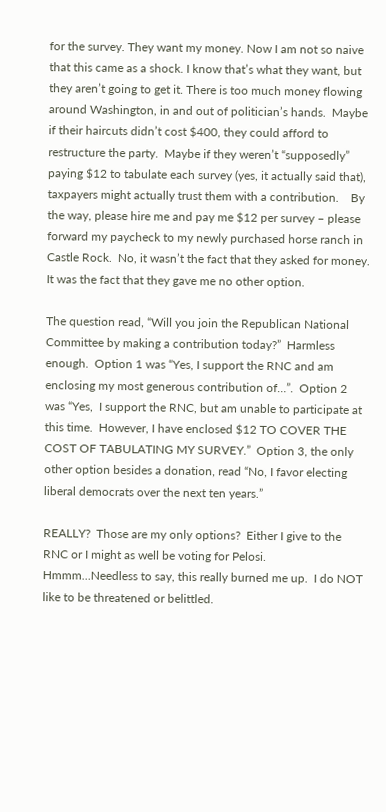for the survey. They want my money. Now I am not so naive that this came as a shock. I know that’s what they want, but they aren’t going to get it. There is too much money flowing around Washington, in and out of politician’s hands.  Maybe if their haircuts didn’t cost $400, they could afford to restructure the party.  Maybe if they weren’t “supposedly” paying $12 to tabulate each survey (yes, it actually said that), taxpayers might actually trust them with a contribution.    By the way, please hire me and pay me $12 per survey – please forward my paycheck to my newly purchased horse ranch in Castle Rock.  No, it wasn’t the fact that they asked for money.  It was the fact that they gave me no other option.

The question read, “Will you join the Republican National Committee by making a contribution today?”  Harmless enough.  Option 1 was “Yes, I support the RNC and am enclosing my most generous contribution of…”.  Option 2 was “Yes,  I support the RNC, but am unable to participate at this time.  However, I have enclosed $12 TO COVER THE COST OF TABULATING MY SURVEY.”  Option 3, the only other option besides a donation, read “No, I favor electing liberal democrats over the next ten years.”

REALLY?  Those are my only options?  Either I give to the RNC or I might as well be voting for Pelosi.  Hmmm…Needless to say, this really burned me up.  I do NOT like to be threatened or belittled.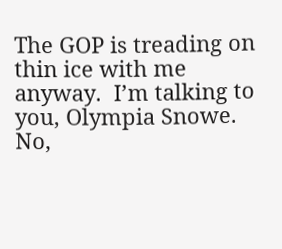The GOP is treading on thin ice with me anyway.  I’m talking to you, Olympia Snowe.  No,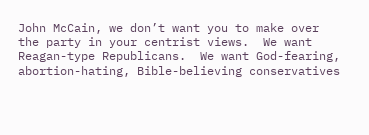John McCain, we don’t want you to make over the party in your centrist views.  We want Reagan-type Republicans.  We want God-fearing, abortion-hating, Bible-believing conservatives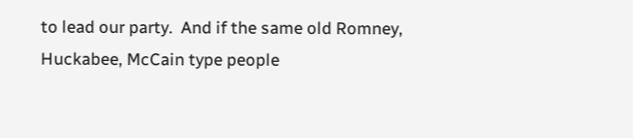to lead our party.  And if the same old Romney, Huckabee, McCain type people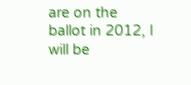are on the ballot in 2012, I will be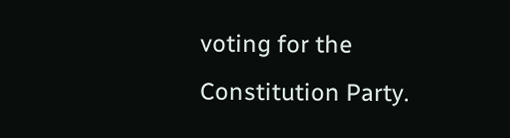voting for the Constitution Party.